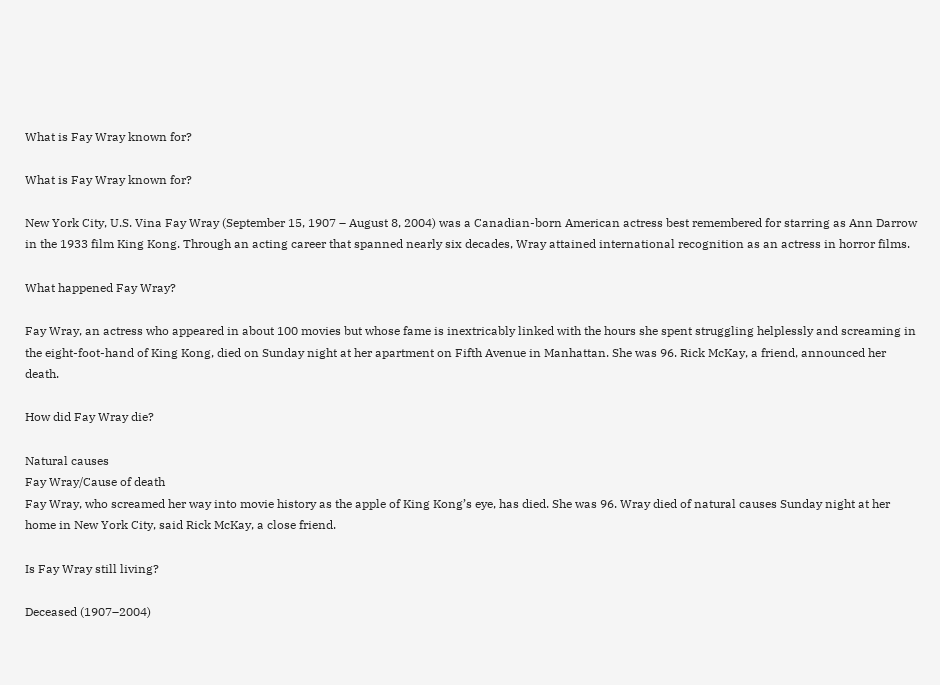What is Fay Wray known for?

What is Fay Wray known for?

New York City, U.S. Vina Fay Wray (September 15, 1907 – August 8, 2004) was a Canadian-born American actress best remembered for starring as Ann Darrow in the 1933 film King Kong. Through an acting career that spanned nearly six decades, Wray attained international recognition as an actress in horror films.

What happened Fay Wray?

Fay Wray, an actress who appeared in about 100 movies but whose fame is inextricably linked with the hours she spent struggling helplessly and screaming in the eight-foot-hand of King Kong, died on Sunday night at her apartment on Fifth Avenue in Manhattan. She was 96. Rick McKay, a friend, announced her death.

How did Fay Wray die?

Natural causes
Fay Wray/Cause of death
Fay Wray, who screamed her way into movie history as the apple of King Kong’s eye, has died. She was 96. Wray died of natural causes Sunday night at her home in New York City, said Rick McKay, a close friend.

Is Fay Wray still living?

Deceased (1907–2004)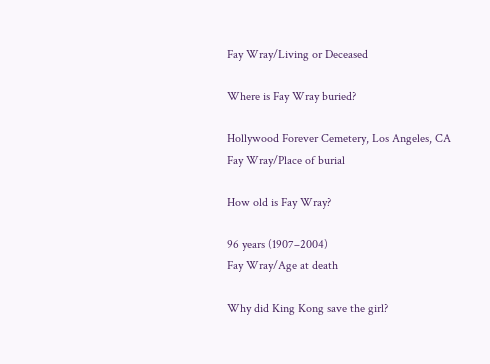Fay Wray/Living or Deceased

Where is Fay Wray buried?

Hollywood Forever Cemetery, Los Angeles, CA
Fay Wray/Place of burial

How old is Fay Wray?

96 years (1907–2004)
Fay Wray/Age at death

Why did King Kong save the girl?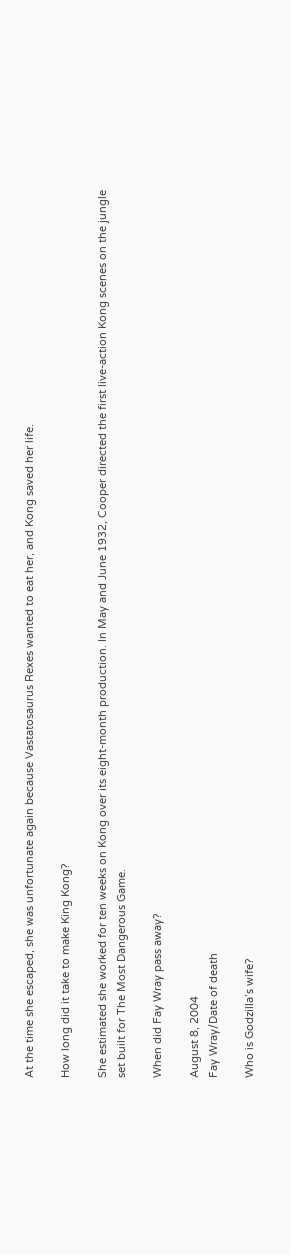At the time she escaped, she was unfortunate again because Vastatosaurus Rexes wanted to eat her, and Kong saved her life.

How long did it take to make King Kong?

She estimated she worked for ten weeks on Kong over its eight-month production. In May and June 1932, Cooper directed the first live-action Kong scenes on the jungle set built for The Most Dangerous Game.

When did Fay Wray pass away?

August 8, 2004
Fay Wray/Date of death

Who is Godzilla’s wife?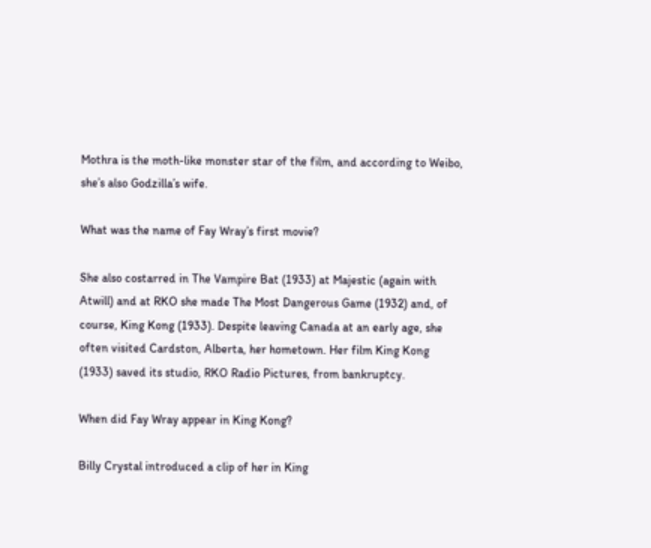Mothra is the moth-like monster star of the film, and according to Weibo, she’s also Godzilla’s wife.

What was the name of Fay Wray’s first movie?

She also costarred in The Vampire Bat (1933) at Majestic (again with Atwill) and at RKO she made The Most Dangerous Game (1932) and, of course, King Kong (1933). Despite leaving Canada at an early age, she often visited Cardston, Alberta, her hometown. Her film King Kong (1933) saved its studio, RKO Radio Pictures, from bankruptcy.

When did Fay Wray appear in King Kong?

Billy Crystal introduced a clip of her in King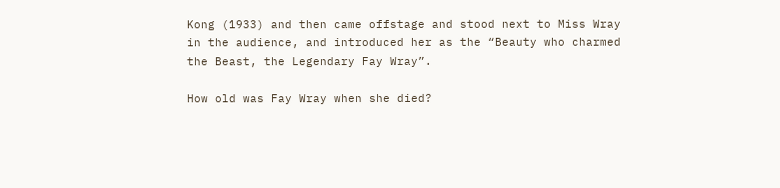Kong (1933) and then came offstage and stood next to Miss Wray in the audience, and introduced her as the “Beauty who charmed the Beast, the Legendary Fay Wray”.

How old was Fay Wray when she died?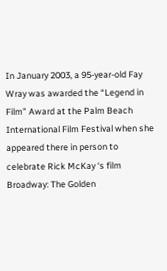In January 2003, a 95-year-old Fay Wray was awarded the “Legend in Film” Award at the Palm Beach International Film Festival when she appeared there in person to celebrate Rick McKay ‘s film Broadway: The Golden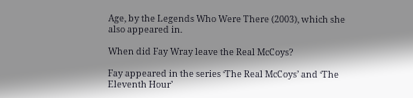Age, by the Legends Who Were There (2003), which she also appeared in.

When did Fay Wray leave the Real McCoys?

Fay appeared in the series ‘The Real McCoys’ and ‘The Eleventh Hour’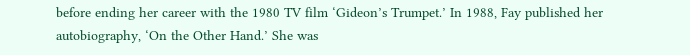before ending her career with the 1980 TV film ‘Gideon’s Trumpet.’ In 1988, Fay published her autobiography, ‘On the Other Hand.’ She was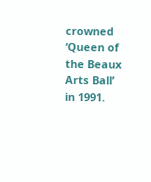crowned ‘Queen of the Beaux Arts Ball’ in 1991.